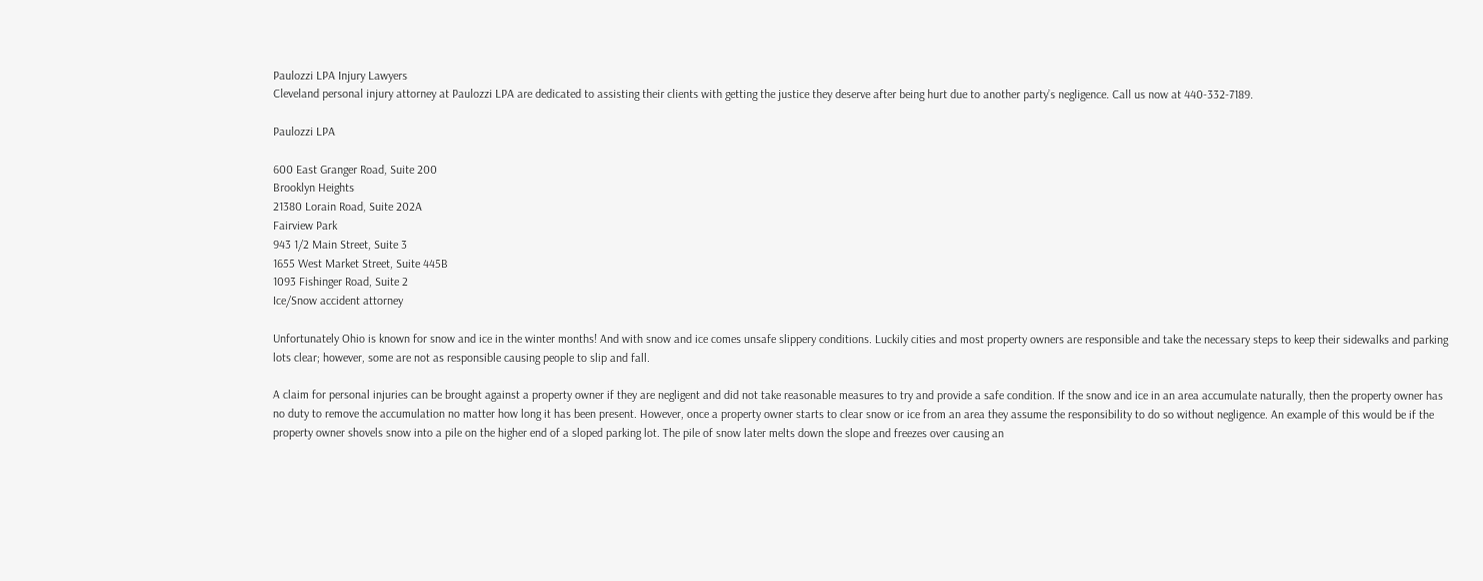Paulozzi LPA Injury Lawyers
Cleveland personal injury attorney at Paulozzi LPA are dedicated to assisting their clients with getting the justice they deserve after being hurt due to another party’s negligence. Call us now at 440-332-7189.

Paulozzi LPA

600 East Granger Road, Suite 200
Brooklyn Heights
21380 Lorain Road, Suite 202A
Fairview Park
943 1/2 Main Street, Suite 3
1655 West Market Street, Suite 445B
1093 Fishinger Road, Suite 2
Ice/Snow accident attorney

Unfortunately Ohio is known for snow and ice in the winter months! And with snow and ice comes unsafe slippery conditions. Luckily cities and most property owners are responsible and take the necessary steps to keep their sidewalks and parking lots clear; however, some are not as responsible causing people to slip and fall.

A claim for personal injuries can be brought against a property owner if they are negligent and did not take reasonable measures to try and provide a safe condition. If the snow and ice in an area accumulate naturally, then the property owner has no duty to remove the accumulation no matter how long it has been present. However, once a property owner starts to clear snow or ice from an area they assume the responsibility to do so without negligence. An example of this would be if the property owner shovels snow into a pile on the higher end of a sloped parking lot. The pile of snow later melts down the slope and freezes over causing an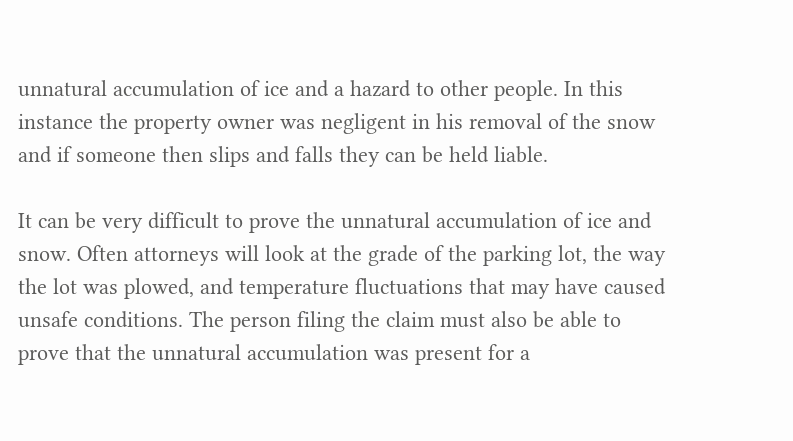unnatural accumulation of ice and a hazard to other people. In this instance the property owner was negligent in his removal of the snow and if someone then slips and falls they can be held liable.

It can be very difficult to prove the unnatural accumulation of ice and snow. Often attorneys will look at the grade of the parking lot, the way the lot was plowed, and temperature fluctuations that may have caused unsafe conditions. The person filing the claim must also be able to prove that the unnatural accumulation was present for a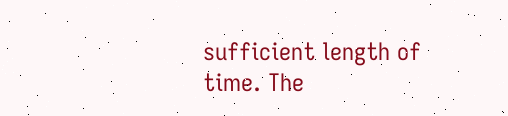sufficient length of time. The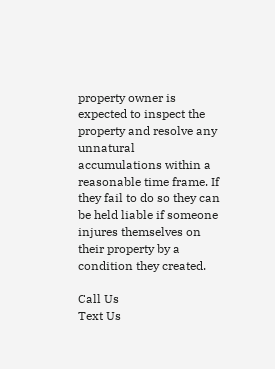property owner is expected to inspect the property and resolve any unnatural accumulations within a reasonable time frame. If they fail to do so they can be held liable if someone injures themselves on their property by a condition they created.

Call Us
Text Us